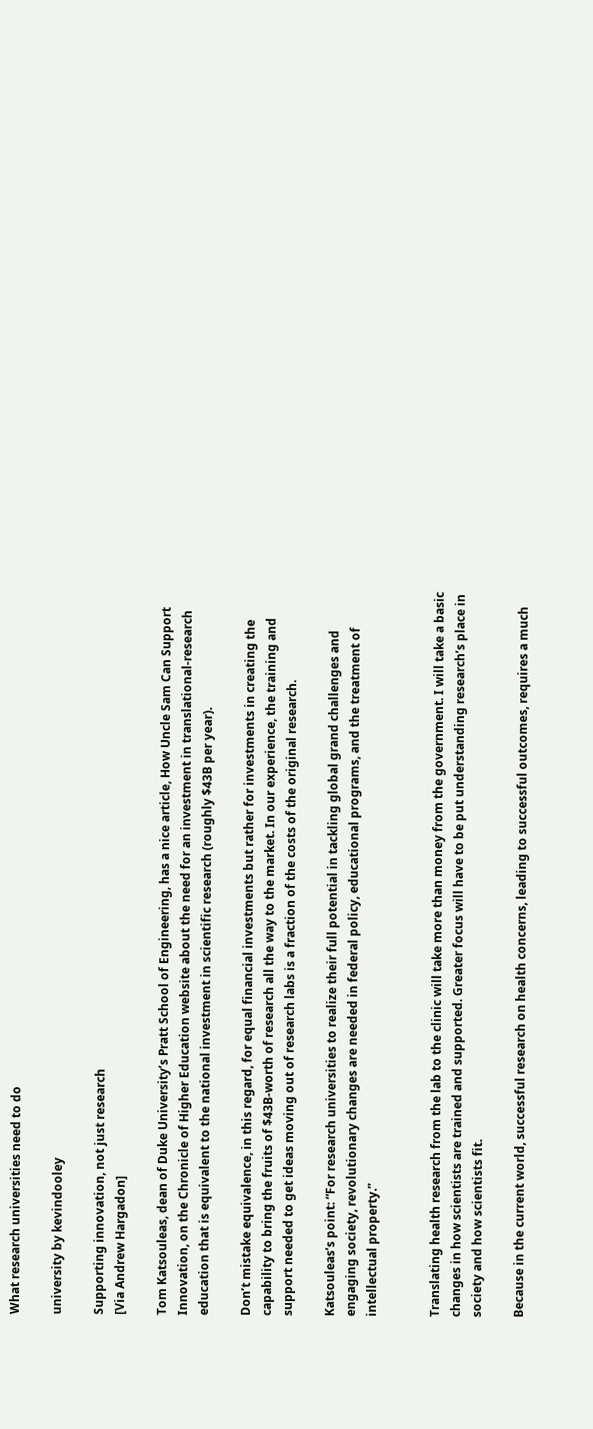What research universities need to do

university by kevindooley

Supporting innovation, not just research
[Via Andrew Hargadon]

Tom Katsouleas, dean of Duke University’s Pratt School of Engineering, has a nice article, How Uncle Sam Can Support Innovation, on the Chronicle of Higher Education website about the need for an investment in translational-research education that is equivalent to the national investment in scientific research (roughly $43B per year).

Don’t mistake equivalence, in this regard, for equal financial investments but rather for investments in creating the capability to bring the fruits of $43B-worth of research all the way to the market. In our experience, the training and support needed to get ideas moving out of research labs is a fraction of the costs of the original research.

Katsouleas’s point: “For research universities to realize their full potential in tackling global grand challenges and engaging society, revolutionary changes are needed in federal policy, educational programs, and the treatment of intellectual property.”


Translating health research from the lab to the clinic will take more than money from the government. I will take a basic changes in how scientists are trained and supported. Greater focus will have to be put understanding research’s place in society and how scientists fit.

Because in the current world, successful research on health concerns, leading to successful outcomes, requires a much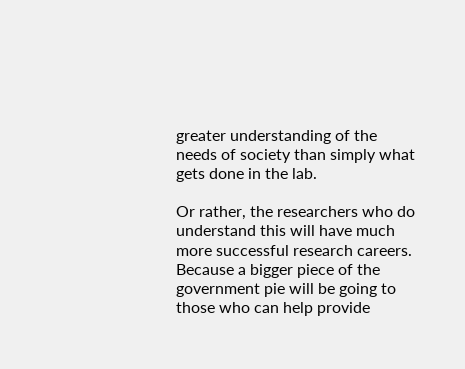greater understanding of the needs of society than simply what gets done in the lab.

Or rather, the researchers who do understand this will have much more successful research careers. Because a bigger piece of the government pie will be going to those who can help provide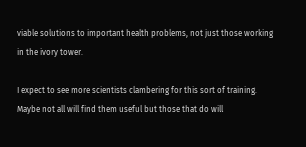viable solutions to important health problems, not just those working in the ivory tower.

I expect to see more scientists clambering for this sort of training. Maybe not all will find them useful but those that do will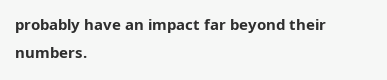probably have an impact far beyond their numbers.